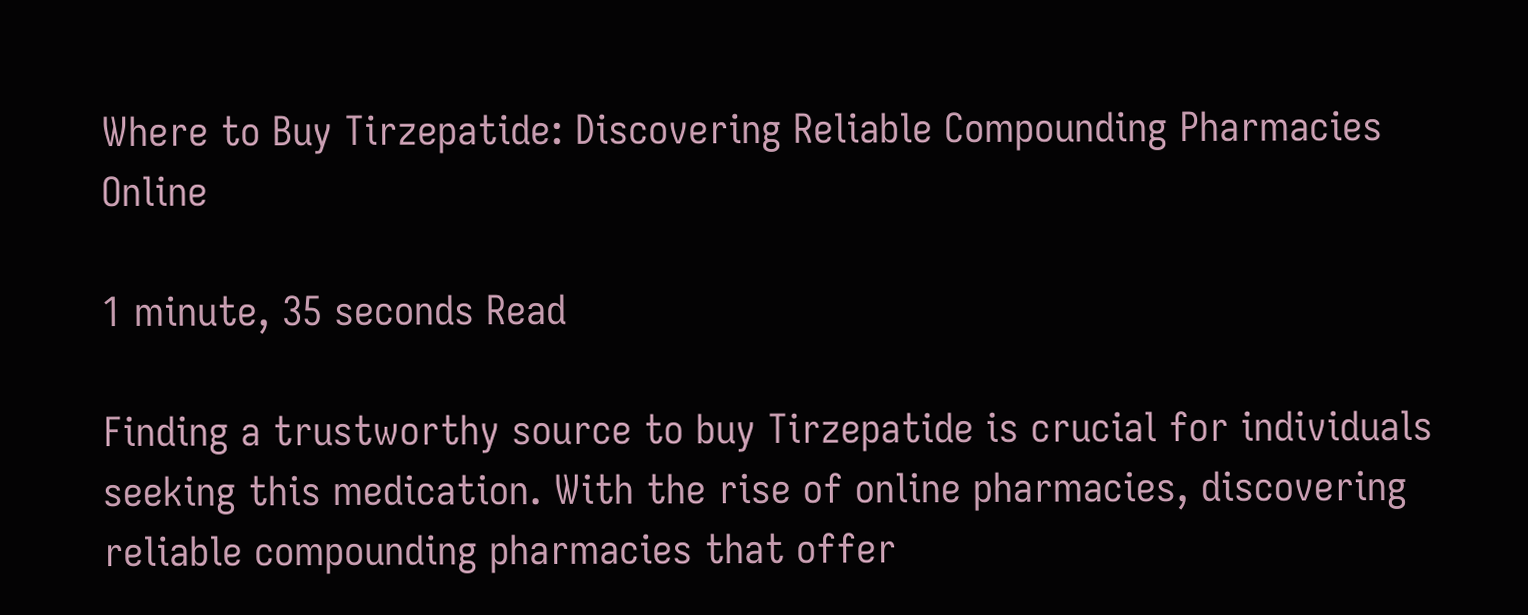Where to Buy Tirzepatide: Discovering Reliable Compounding Pharmacies Online

1 minute, 35 seconds Read

Finding a trustworthy source to buy Tirzepatide is crucial for individuals seeking this medication. With the rise of online pharmacies, discovering reliable compounding pharmacies that offer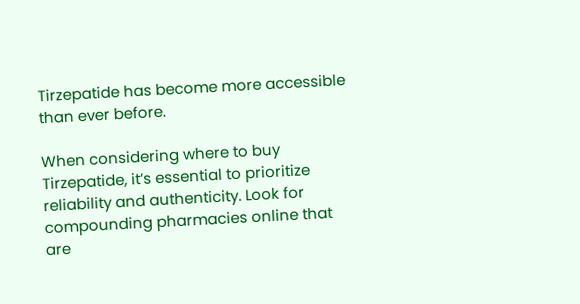Tirzepatide has become more accessible than ever before.

When considering where to buy Tirzepatide, it’s essential to prioritize reliability and authenticity. Look for compounding pharmacies online that are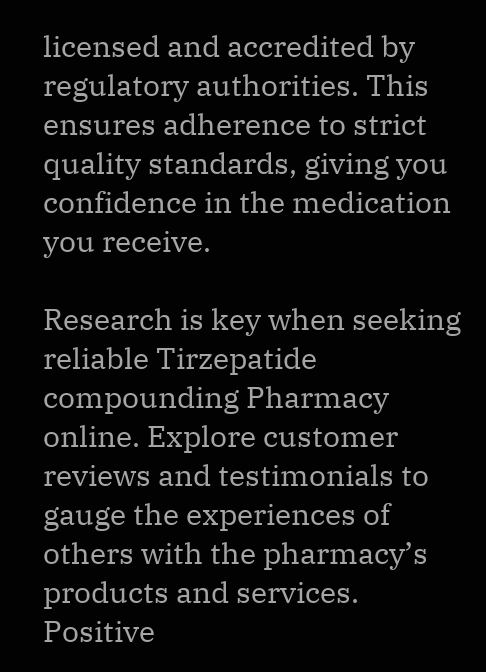licensed and accredited by regulatory authorities. This ensures adherence to strict quality standards, giving you confidence in the medication you receive.

Research is key when seeking reliable Tirzepatide compounding Pharmacy online. Explore customer reviews and testimonials to gauge the experiences of others with the pharmacy’s products and services. Positive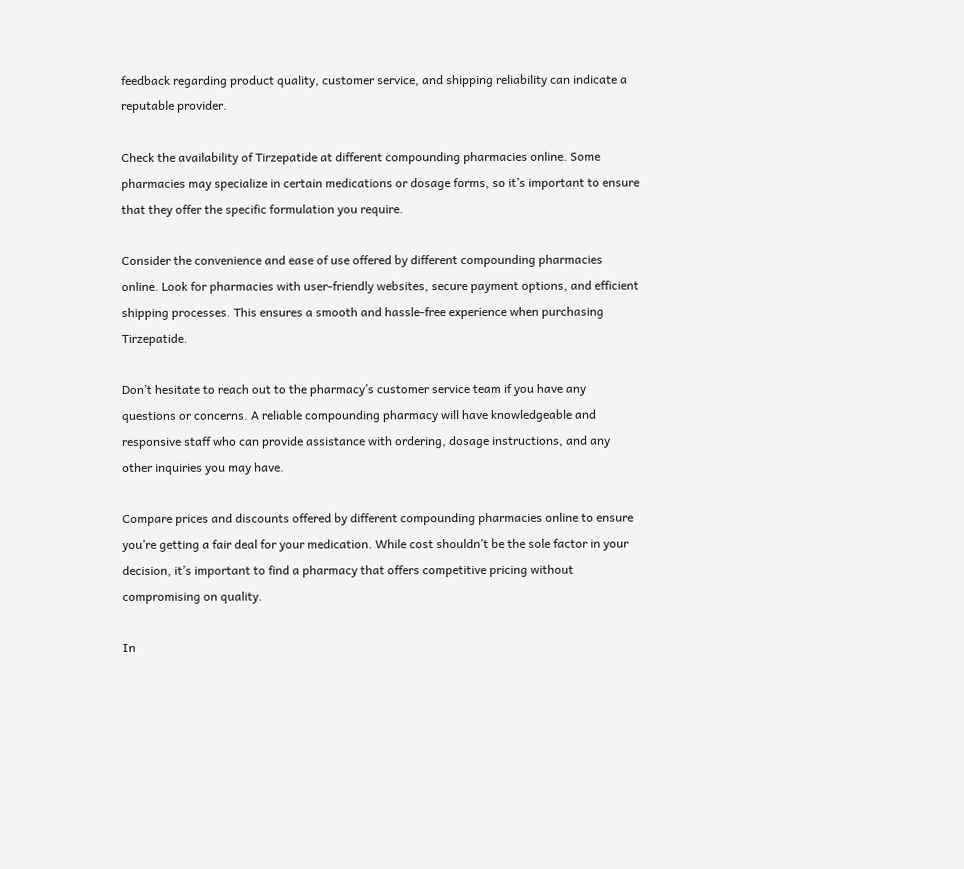feedback regarding product quality, customer service, and shipping reliability can indicate a reputable provider.

Check the availability of Tirzepatide at different compounding pharmacies online. Some pharmacies may specialize in certain medications or dosage forms, so it’s important to ensure that they offer the specific formulation you require.

Consider the convenience and ease of use offered by different compounding pharmacies online. Look for pharmacies with user-friendly websites, secure payment options, and efficient shipping processes. This ensures a smooth and hassle-free experience when purchasing Tirzepatide.

Don’t hesitate to reach out to the pharmacy’s customer service team if you have any questions or concerns. A reliable compounding pharmacy will have knowledgeable and responsive staff who can provide assistance with ordering, dosage instructions, and any other inquiries you may have.

Compare prices and discounts offered by different compounding pharmacies online to ensure you’re getting a fair deal for your medication. While cost shouldn’t be the sole factor in your decision, it’s important to find a pharmacy that offers competitive pricing without compromising on quality.

In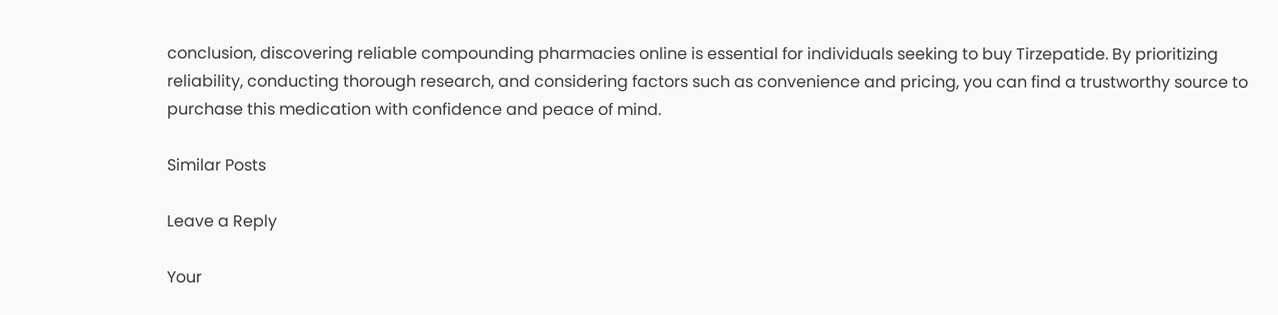conclusion, discovering reliable compounding pharmacies online is essential for individuals seeking to buy Tirzepatide. By prioritizing reliability, conducting thorough research, and considering factors such as convenience and pricing, you can find a trustworthy source to purchase this medication with confidence and peace of mind.

Similar Posts

Leave a Reply

Your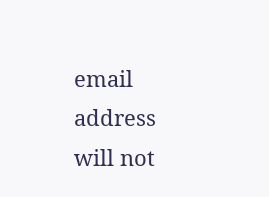email address will not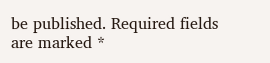be published. Required fields are marked *